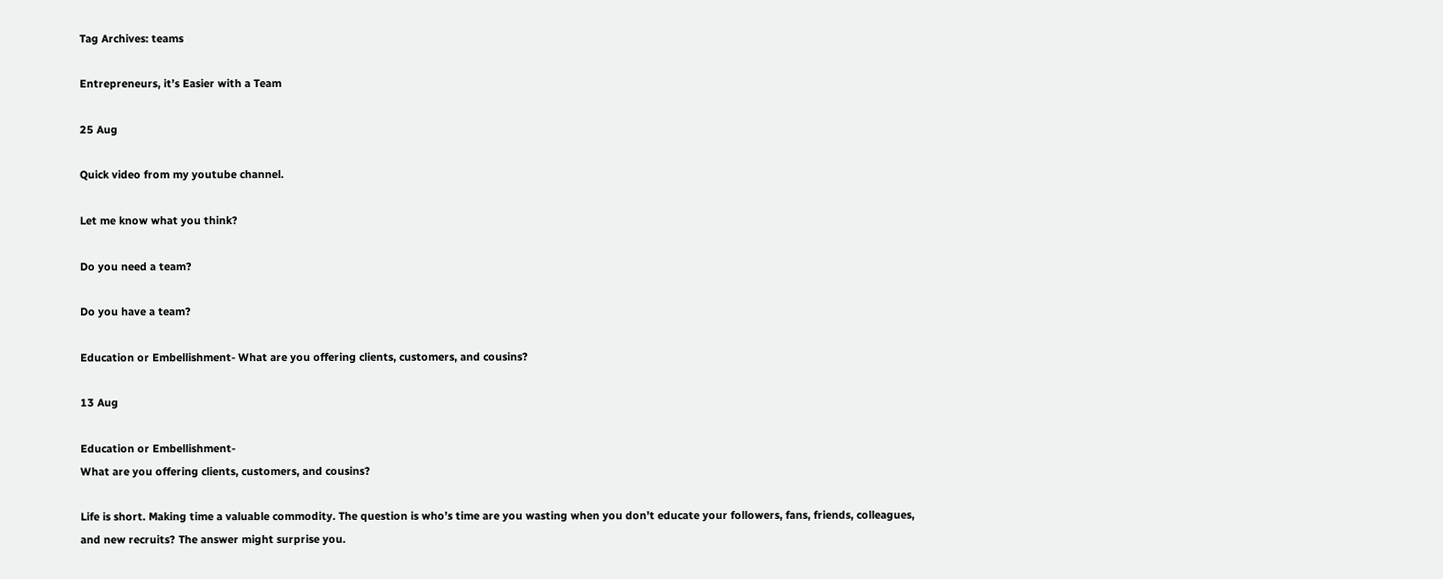Tag Archives: teams

Entrepreneurs, it’s Easier with a Team

25 Aug

Quick video from my youtube channel.

Let me know what you think?

Do you need a team?

Do you have a team?

Education or Embellishment- What are you offering clients, customers, and cousins?

13 Aug

Education or Embellishment-
What are you offering clients, customers, and cousins?

Life is short. Making time a valuable commodity. The question is who’s time are you wasting when you don’t educate your followers, fans, friends, colleagues, and new recruits? The answer might surprise you.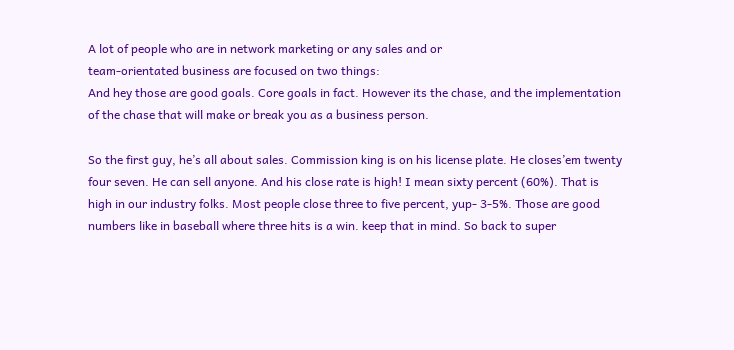A lot of people who are in network marketing or any sales and or
team-orientated business are focused on two things:
And hey those are good goals. Core goals in fact. However its the chase, and the implementation of the chase that will make or break you as a business person.

So the first guy, he’s all about sales. Commission king is on his license plate. He closes’em twenty four seven. He can sell anyone. And his close rate is high! I mean sixty percent (60%). That is high in our industry folks. Most people close three to five percent, yup- 3-5%. Those are good numbers like in baseball where three hits is a win. keep that in mind. So back to super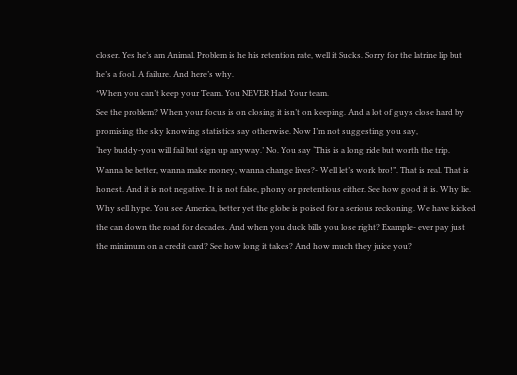closer. Yes he’s am Animal. Problem is he his retention rate, well it Sucks. Sorry for the latrine lip but he’s a fool. A failure. And here’s why.
*When you can’t keep your Team. You NEVER Had Your team.
See the problem? When your focus is on closing it isn’t on keeping. And a lot of guys close hard by promising the sky knowing statistics say otherwise. Now I’m not suggesting you say,
‘hey buddy-you will fail but sign up anyway.’ No. You say ‘This is a long ride but worth the trip. Wanna be better, wanna make money, wanna change lives?- Well let’s work bro!”. That is real. That is honest. And it is not negative. It is not false, phony or pretentious either. See how good it is. Why lie. Why sell hype. You see America, better yet the globe is poised for a serious reckoning. We have kicked the can down the road for decades. And when you duck bills you lose right? Example- ever pay just the minimum on a credit card? See how long it takes? And how much they juice you?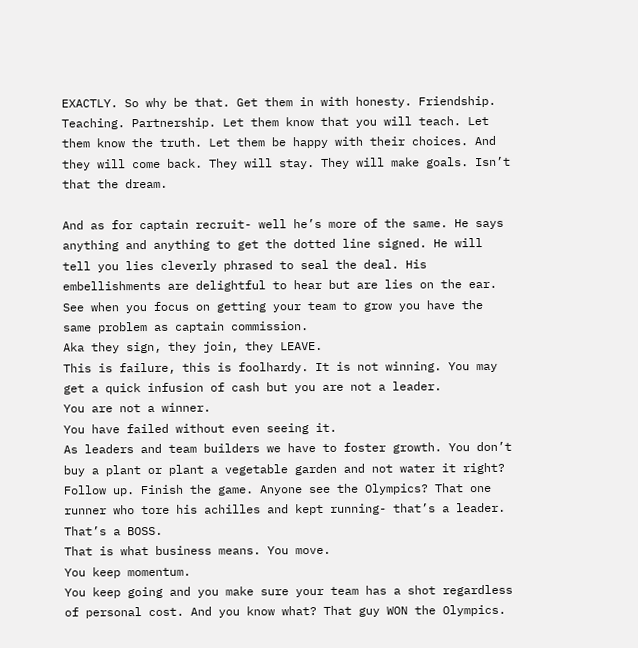EXACTLY. So why be that. Get them in with honesty. Friendship. Teaching. Partnership. Let them know that you will teach. Let them know the truth. Let them be happy with their choices. And they will come back. They will stay. They will make goals. Isn’t that the dream.

And as for captain recruit- well he’s more of the same. He says anything and anything to get the dotted line signed. He will tell you lies cleverly phrased to seal the deal. His embellishments are delightful to hear but are lies on the ear.
See when you focus on getting your team to grow you have the same problem as captain commission.
Aka they sign, they join, they LEAVE.
This is failure, this is foolhardy. It is not winning. You may get a quick infusion of cash but you are not a leader.
You are not a winner.
You have failed without even seeing it.
As leaders and team builders we have to foster growth. You don’t buy a plant or plant a vegetable garden and not water it right?
Follow up. Finish the game. Anyone see the Olympics? That one runner who tore his achilles and kept running- that’s a leader.
That’s a BOSS.
That is what business means. You move.
You keep momentum.
You keep going and you make sure your team has a shot regardless of personal cost. And you know what? That guy WON the Olympics.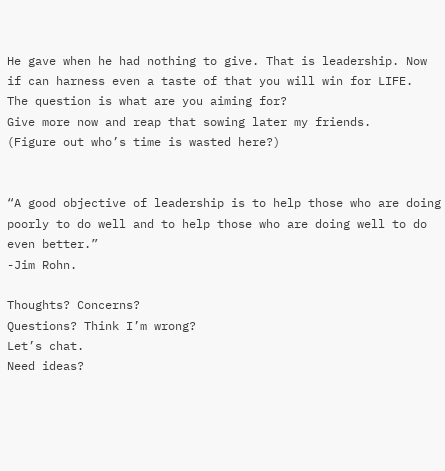He gave when he had nothing to give. That is leadership. Now if can harness even a taste of that you will win for LIFE.
The question is what are you aiming for?
Give more now and reap that sowing later my friends.
(Figure out who’s time is wasted here?)


“A good objective of leadership is to help those who are doing poorly to do well and to help those who are doing well to do even better.”
-Jim Rohn.

Thoughts? Concerns?
Questions? Think I’m wrong?
Let’s chat.
Need ideas?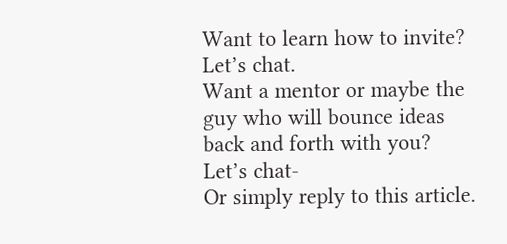Want to learn how to invite?
Let’s chat.
Want a mentor or maybe the guy who will bounce ideas back and forth with you?
Let’s chat-
Or simply reply to this article.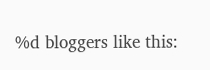%d bloggers like this: